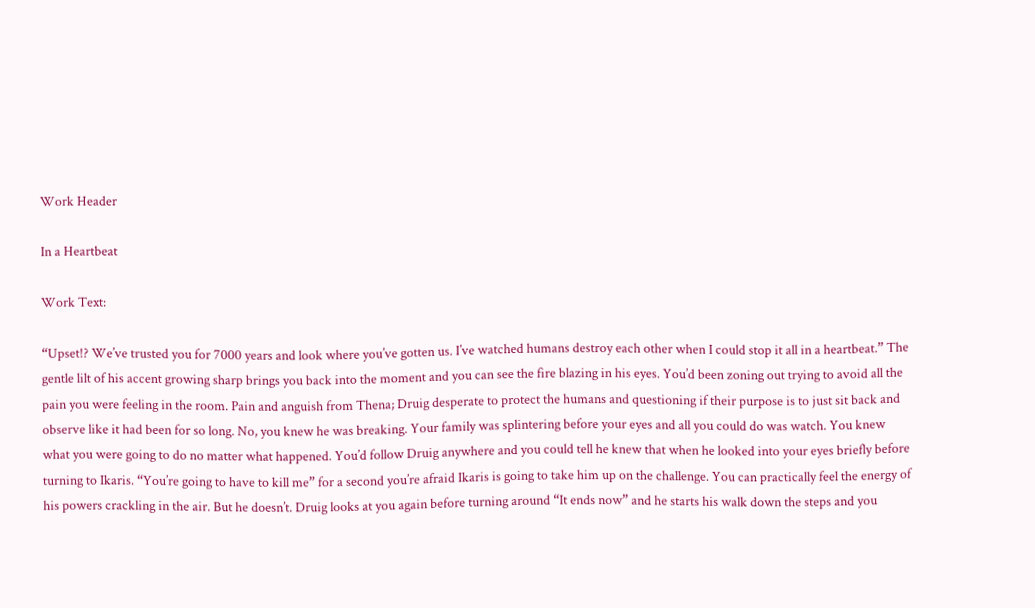Work Header

In a Heartbeat

Work Text:

“Upset!? We’ve trusted you for 7000 years and look where you’ve gotten us. I’ve watched humans destroy each other when I could stop it all in a heartbeat.” The gentle lilt of his accent growing sharp brings you back into the moment and you can see the fire blazing in his eyes. You’d been zoning out trying to avoid all the pain you were feeling in the room. Pain and anguish from Thena; Druig desperate to protect the humans and questioning if their purpose is to just sit back and observe like it had been for so long. No, you knew he was breaking. Your family was splintering before your eyes and all you could do was watch. You knew what you were going to do no matter what happened. You’d follow Druig anywhere and you could tell he knew that when he looked into your eyes briefly before turning to Ikaris. “You’re going to have to kill me” for a second you’re afraid Ikaris is going to take him up on the challenge. You can practically feel the energy of his powers crackling in the air. But he doesn’t. Druig looks at you again before turning around “It ends now” and he starts his walk down the steps and you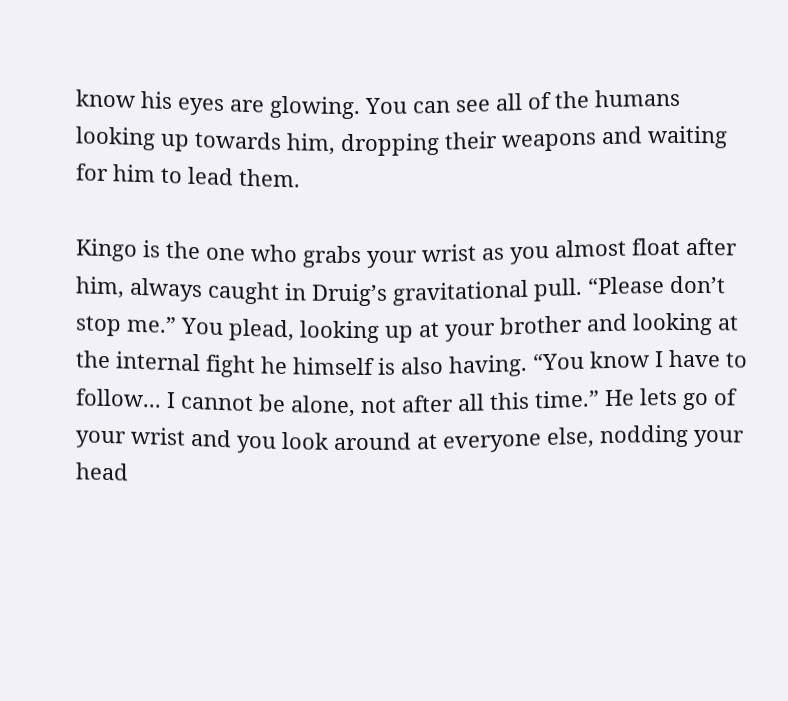know his eyes are glowing. You can see all of the humans looking up towards him, dropping their weapons and waiting for him to lead them.

Kingo is the one who grabs your wrist as you almost float after him, always caught in Druig’s gravitational pull. “Please don’t stop me.” You plead, looking up at your brother and looking at the internal fight he himself is also having. “You know I have to follow... I cannot be alone, not after all this time.” He lets go of your wrist and you look around at everyone else, nodding your head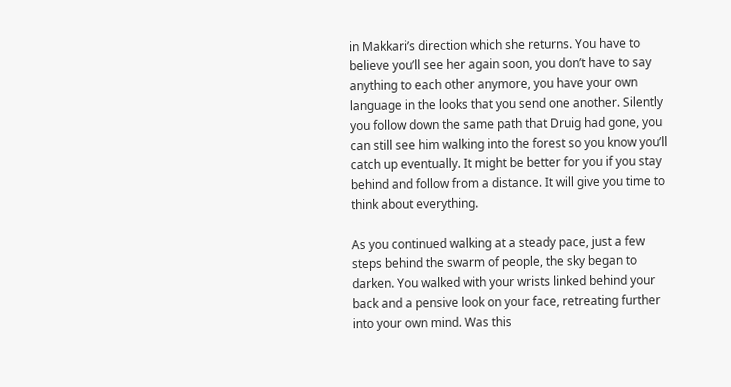in Makkari’s direction which she returns. You have to believe you’ll see her again soon, you don’t have to say anything to each other anymore, you have your own language in the looks that you send one another. Silently you follow down the same path that Druig had gone, you can still see him walking into the forest so you know you’ll catch up eventually. It might be better for you if you stay behind and follow from a distance. It will give you time to think about everything.

As you continued walking at a steady pace, just a few steps behind the swarm of people, the sky began to darken. You walked with your wrists linked behind your back and a pensive look on your face, retreating further into your own mind. Was this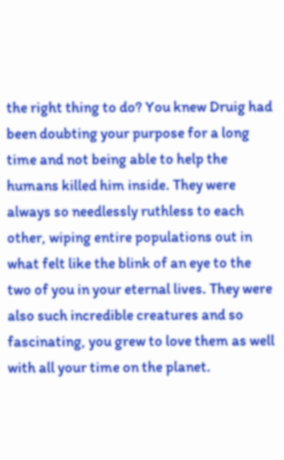the right thing to do? You knew Druig had been doubting your purpose for a long time and not being able to help the humans killed him inside. They were always so needlessly ruthless to each other, wiping entire populations out in what felt like the blink of an eye to the two of you in your eternal lives. They were also such incredible creatures and so fascinating, you grew to love them as well with all your time on the planet.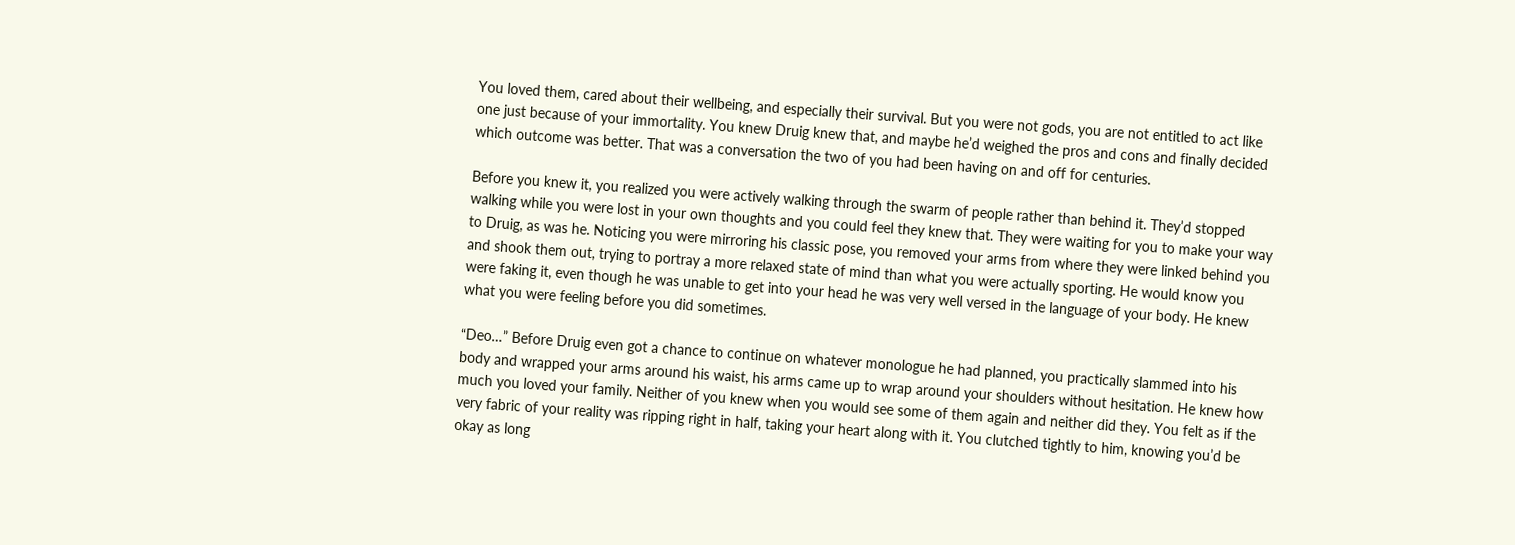You loved them, cared about their wellbeing, and especially their survival. But you were not gods, you are not entitled to act like one just because of your immortality. You knew Druig knew that, and maybe he’d weighed the pros and cons and finally decided which outcome was better. That was a conversation the two of you had been having on and off for centuries.

Before you knew it, you realized you were actively walking through the swarm of people rather than behind it. They’d stopped walking while you were lost in your own thoughts and you could feel they knew that. They were waiting for you to make your way to Druig, as was he. Noticing you were mirroring his classic pose, you removed your arms from where they were linked behind you and shook them out, trying to portray a more relaxed state of mind than what you were actually sporting. He would know you were faking it, even though he was unable to get into your head he was very well versed in the language of your body. He knew what you were feeling before you did sometimes.

“Deo…” Before Druig even got a chance to continue on whatever monologue he had planned, you practically slammed into his body and wrapped your arms around his waist, his arms came up to wrap around your shoulders without hesitation. He knew how much you loved your family. Neither of you knew when you would see some of them again and neither did they. You felt as if the very fabric of your reality was ripping right in half, taking your heart along with it. You clutched tightly to him, knowing you’d be okay as long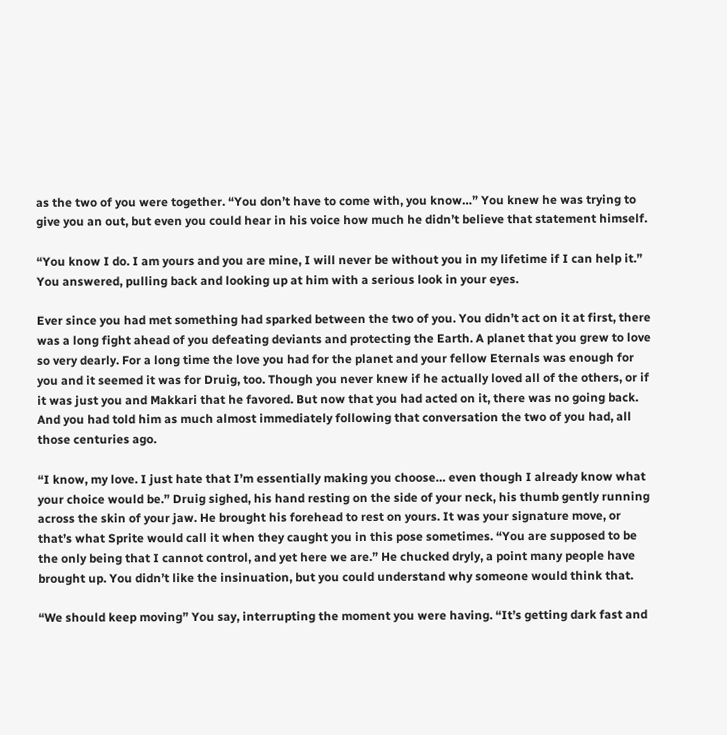as the two of you were together. “You don’t have to come with, you know…” You knew he was trying to give you an out, but even you could hear in his voice how much he didn’t believe that statement himself.

“You know I do. I am yours and you are mine, I will never be without you in my lifetime if I can help it.” You answered, pulling back and looking up at him with a serious look in your eyes.

Ever since you had met something had sparked between the two of you. You didn’t act on it at first, there was a long fight ahead of you defeating deviants and protecting the Earth. A planet that you grew to love so very dearly. For a long time the love you had for the planet and your fellow Eternals was enough for you and it seemed it was for Druig, too. Though you never knew if he actually loved all of the others, or if it was just you and Makkari that he favored. But now that you had acted on it, there was no going back. And you had told him as much almost immediately following that conversation the two of you had, all those centuries ago.

“I know, my love. I just hate that I’m essentially making you choose… even though I already know what your choice would be.” Druig sighed, his hand resting on the side of your neck, his thumb gently running across the skin of your jaw. He brought his forehead to rest on yours. It was your signature move, or that’s what Sprite would call it when they caught you in this pose sometimes. “You are supposed to be the only being that I cannot control, and yet here we are.” He chucked dryly, a point many people have brought up. You didn’t like the insinuation, but you could understand why someone would think that.

“We should keep moving” You say, interrupting the moment you were having. “It’s getting dark fast and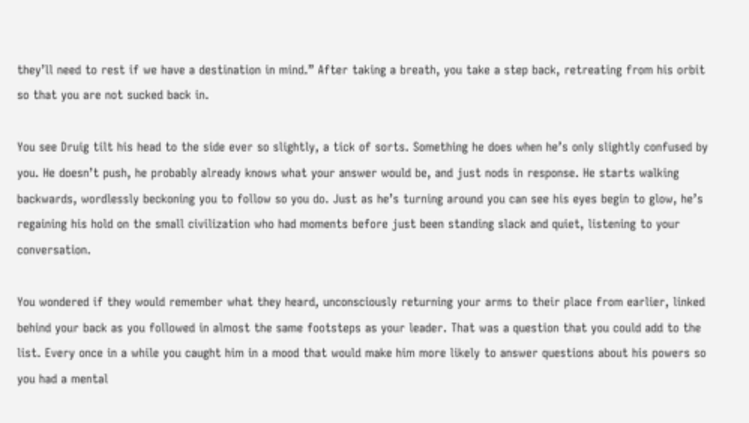they’ll need to rest if we have a destination in mind.” After taking a breath, you take a step back, retreating from his orbit so that you are not sucked back in.

You see Druig tilt his head to the side ever so slightly, a tick of sorts. Something he does when he’s only slightly confused by you. He doesn’t push, he probably already knows what your answer would be, and just nods in response. He starts walking backwards, wordlessly beckoning you to follow so you do. Just as he’s turning around you can see his eyes begin to glow, he’s regaining his hold on the small civilization who had moments before just been standing slack and quiet, listening to your conversation.

You wondered if they would remember what they heard, unconsciously returning your arms to their place from earlier, linked behind your back as you followed in almost the same footsteps as your leader. That was a question that you could add to the list. Every once in a while you caught him in a mood that would make him more likely to answer questions about his powers so you had a mental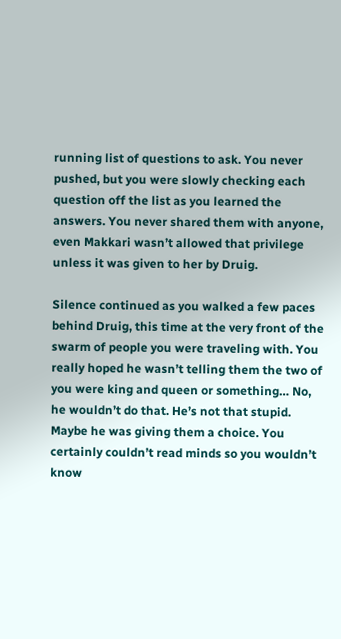running list of questions to ask. You never pushed, but you were slowly checking each question off the list as you learned the answers. You never shared them with anyone, even Makkari wasn’t allowed that privilege unless it was given to her by Druig.

Silence continued as you walked a few paces behind Druig, this time at the very front of the swarm of people you were traveling with. You really hoped he wasn’t telling them the two of you were king and queen or something… No, he wouldn’t do that. He’s not that stupid. Maybe he was giving them a choice. You certainly couldn’t read minds so you wouldn’t know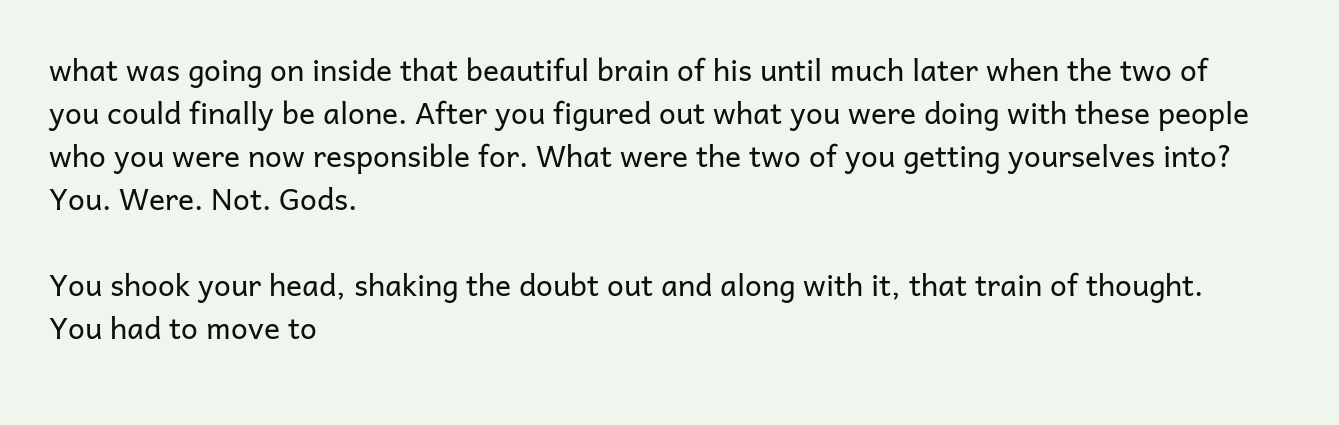what was going on inside that beautiful brain of his until much later when the two of you could finally be alone. After you figured out what you were doing with these people who you were now responsible for. What were the two of you getting yourselves into? You. Were. Not. Gods.

You shook your head, shaking the doubt out and along with it, that train of thought. You had to move to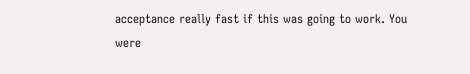acceptance really fast if this was going to work. You were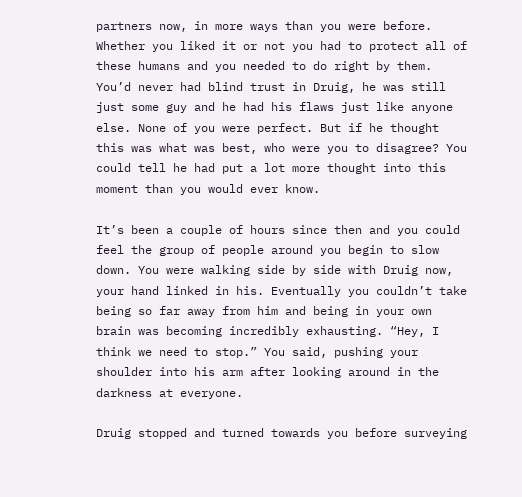partners now, in more ways than you were before. Whether you liked it or not you had to protect all of these humans and you needed to do right by them. You’d never had blind trust in Druig, he was still just some guy and he had his flaws just like anyone else. None of you were perfect. But if he thought this was what was best, who were you to disagree? You could tell he had put a lot more thought into this moment than you would ever know.

It’s been a couple of hours since then and you could feel the group of people around you begin to slow down. You were walking side by side with Druig now, your hand linked in his. Eventually you couldn’t take being so far away from him and being in your own brain was becoming incredibly exhausting. “Hey, I think we need to stop.” You said, pushing your shoulder into his arm after looking around in the darkness at everyone.

Druig stopped and turned towards you before surveying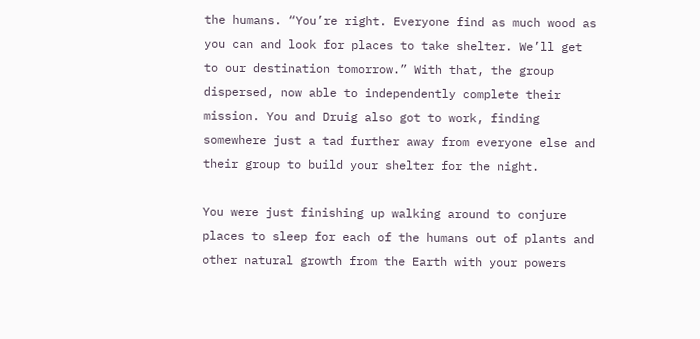the humans. “You’re right. Everyone find as much wood as you can and look for places to take shelter. We’ll get to our destination tomorrow.” With that, the group dispersed, now able to independently complete their mission. You and Druig also got to work, finding somewhere just a tad further away from everyone else and their group to build your shelter for the night.

You were just finishing up walking around to conjure places to sleep for each of the humans out of plants and other natural growth from the Earth with your powers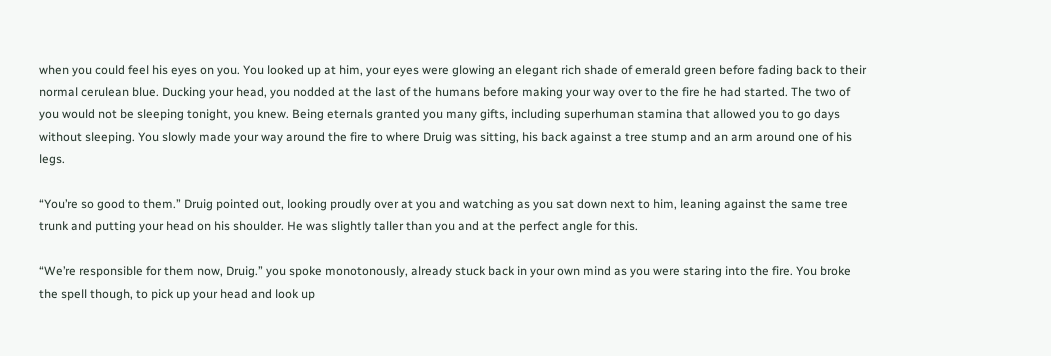when you could feel his eyes on you. You looked up at him, your eyes were glowing an elegant rich shade of emerald green before fading back to their normal cerulean blue. Ducking your head, you nodded at the last of the humans before making your way over to the fire he had started. The two of you would not be sleeping tonight, you knew. Being eternals granted you many gifts, including superhuman stamina that allowed you to go days without sleeping. You slowly made your way around the fire to where Druig was sitting, his back against a tree stump and an arm around one of his legs.

“You’re so good to them.” Druig pointed out, looking proudly over at you and watching as you sat down next to him, leaning against the same tree trunk and putting your head on his shoulder. He was slightly taller than you and at the perfect angle for this.

“We’re responsible for them now, Druig.” you spoke monotonously, already stuck back in your own mind as you were staring into the fire. You broke the spell though, to pick up your head and look up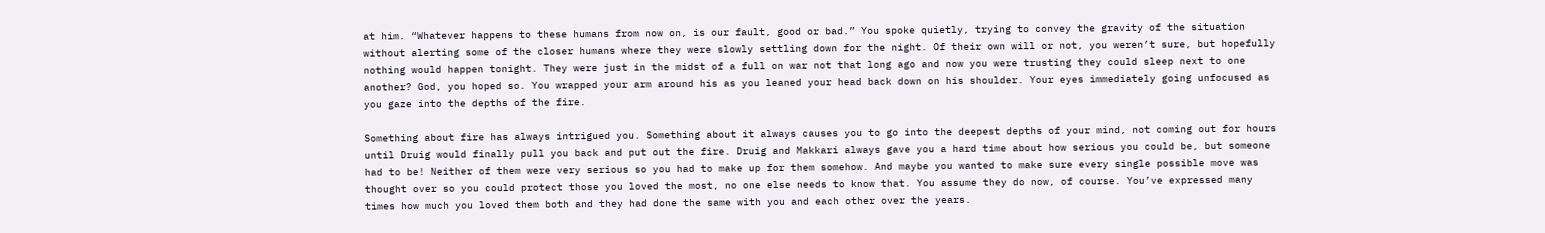at him. “Whatever happens to these humans from now on, is our fault, good or bad.” You spoke quietly, trying to convey the gravity of the situation without alerting some of the closer humans where they were slowly settling down for the night. Of their own will or not, you weren’t sure, but hopefully nothing would happen tonight. They were just in the midst of a full on war not that long ago and now you were trusting they could sleep next to one another? God, you hoped so. You wrapped your arm around his as you leaned your head back down on his shoulder. Your eyes immediately going unfocused as you gaze into the depths of the fire.

Something about fire has always intrigued you. Something about it always causes you to go into the deepest depths of your mind, not coming out for hours until Druig would finally pull you back and put out the fire. Druig and Makkari always gave you a hard time about how serious you could be, but someone had to be! Neither of them were very serious so you had to make up for them somehow. And maybe you wanted to make sure every single possible move was thought over so you could protect those you loved the most, no one else needs to know that. You assume they do now, of course. You’ve expressed many times how much you loved them both and they had done the same with you and each other over the years.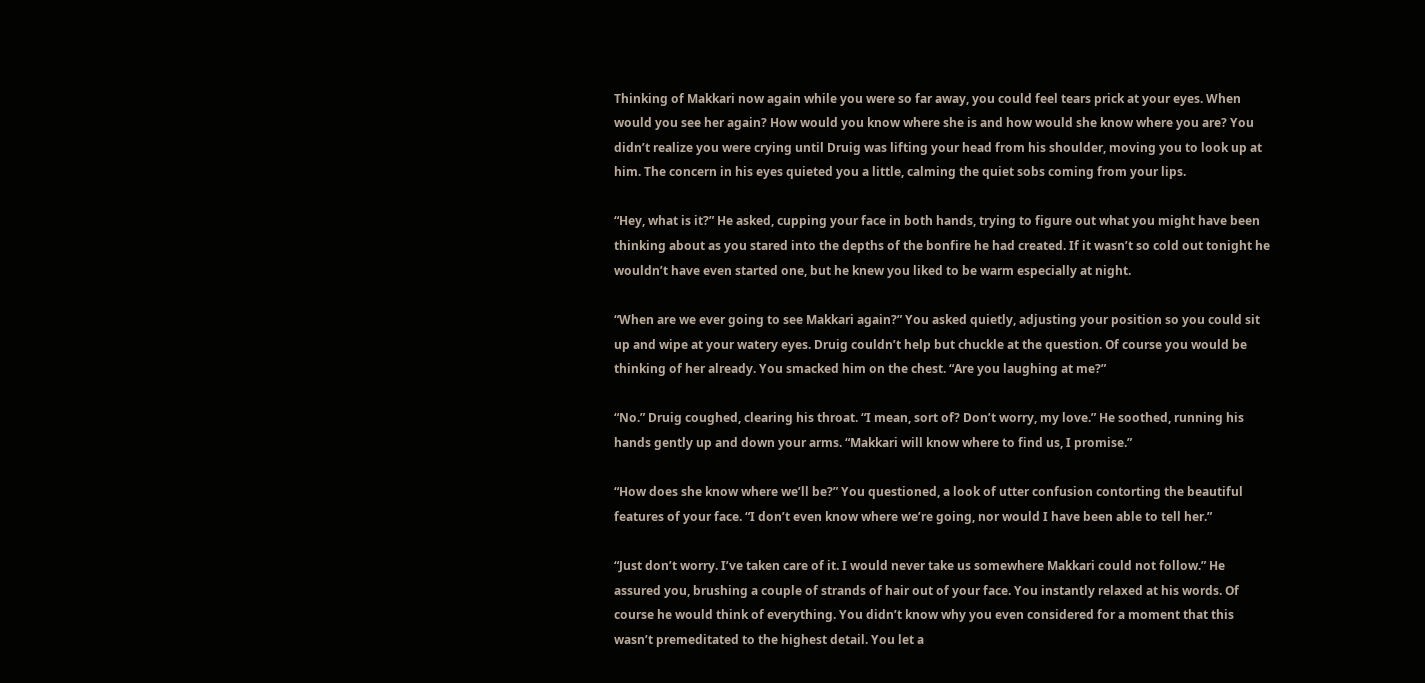Thinking of Makkari now again while you were so far away, you could feel tears prick at your eyes. When would you see her again? How would you know where she is and how would she know where you are? You didn’t realize you were crying until Druig was lifting your head from his shoulder, moving you to look up at him. The concern in his eyes quieted you a little, calming the quiet sobs coming from your lips.

“Hey, what is it?” He asked, cupping your face in both hands, trying to figure out what you might have been thinking about as you stared into the depths of the bonfire he had created. If it wasn’t so cold out tonight he wouldn’t have even started one, but he knew you liked to be warm especially at night.

“When are we ever going to see Makkari again?” You asked quietly, adjusting your position so you could sit up and wipe at your watery eyes. Druig couldn’t help but chuckle at the question. Of course you would be thinking of her already. You smacked him on the chest. “Are you laughing at me?”

“No.” Druig coughed, clearing his throat. “I mean, sort of? Don’t worry, my love.” He soothed, running his hands gently up and down your arms. “Makkari will know where to find us, I promise.”

“How does she know where we’ll be?” You questioned, a look of utter confusion contorting the beautiful features of your face. “I don’t even know where we’re going, nor would I have been able to tell her.”

“Just don’t worry. I’ve taken care of it. I would never take us somewhere Makkari could not follow.” He assured you, brushing a couple of strands of hair out of your face. You instantly relaxed at his words. Of course he would think of everything. You didn’t know why you even considered for a moment that this wasn’t premeditated to the highest detail. You let a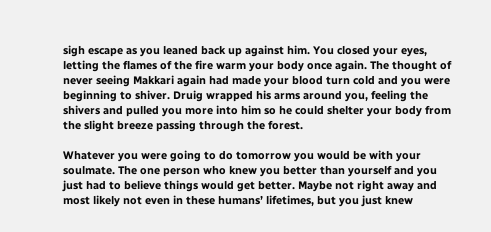sigh escape as you leaned back up against him. You closed your eyes, letting the flames of the fire warm your body once again. The thought of never seeing Makkari again had made your blood turn cold and you were beginning to shiver. Druig wrapped his arms around you, feeling the shivers and pulled you more into him so he could shelter your body from the slight breeze passing through the forest.

Whatever you were going to do tomorrow you would be with your soulmate. The one person who knew you better than yourself and you just had to believe things would get better. Maybe not right away and most likely not even in these humans’ lifetimes, but you just knew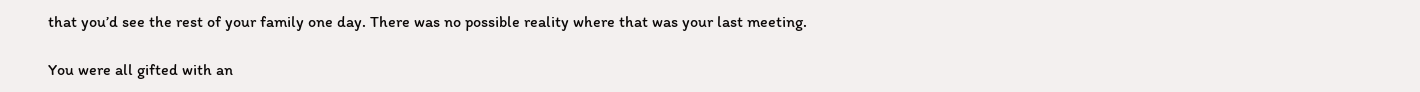that you’d see the rest of your family one day. There was no possible reality where that was your last meeting.

You were all gifted with an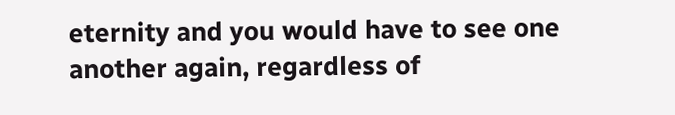eternity and you would have to see one another again, regardless of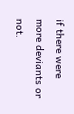if there were more deviants or not.